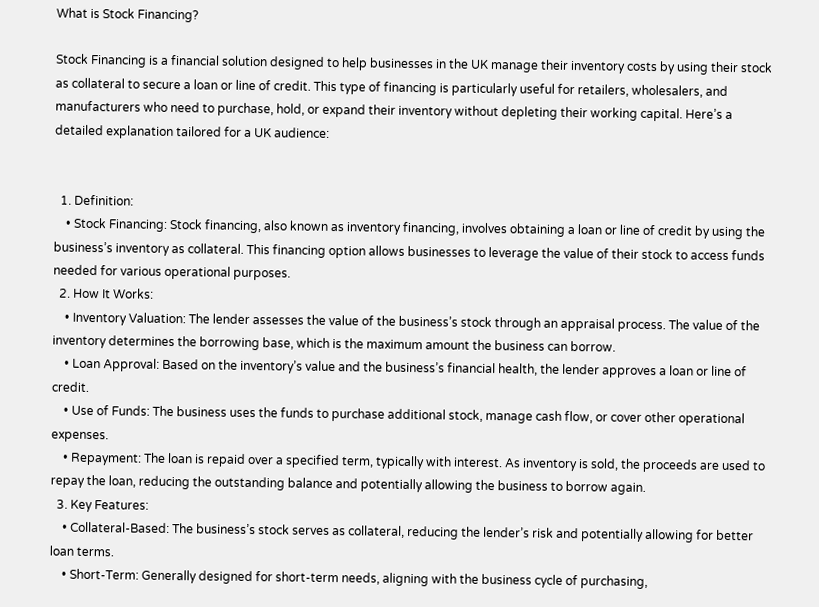What is Stock Financing?

Stock Financing is a financial solution designed to help businesses in the UK manage their inventory costs by using their stock as collateral to secure a loan or line of credit. This type of financing is particularly useful for retailers, wholesalers, and manufacturers who need to purchase, hold, or expand their inventory without depleting their working capital. Here’s a detailed explanation tailored for a UK audience:


  1. Definition:
    • Stock Financing: Stock financing, also known as inventory financing, involves obtaining a loan or line of credit by using the business’s inventory as collateral. This financing option allows businesses to leverage the value of their stock to access funds needed for various operational purposes.
  2. How It Works:
    • Inventory Valuation: The lender assesses the value of the business’s stock through an appraisal process. The value of the inventory determines the borrowing base, which is the maximum amount the business can borrow.
    • Loan Approval: Based on the inventory’s value and the business’s financial health, the lender approves a loan or line of credit.
    • Use of Funds: The business uses the funds to purchase additional stock, manage cash flow, or cover other operational expenses.
    • Repayment: The loan is repaid over a specified term, typically with interest. As inventory is sold, the proceeds are used to repay the loan, reducing the outstanding balance and potentially allowing the business to borrow again.
  3. Key Features:
    • Collateral-Based: The business’s stock serves as collateral, reducing the lender’s risk and potentially allowing for better loan terms.
    • Short-Term: Generally designed for short-term needs, aligning with the business cycle of purchasing,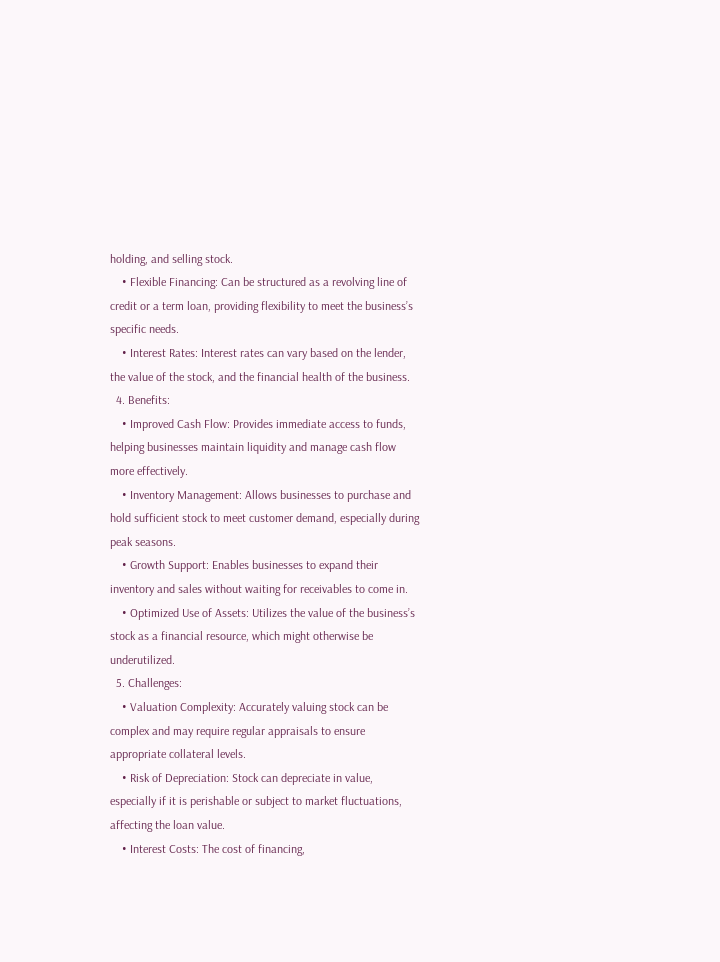holding, and selling stock.
    • Flexible Financing: Can be structured as a revolving line of credit or a term loan, providing flexibility to meet the business’s specific needs.
    • Interest Rates: Interest rates can vary based on the lender, the value of the stock, and the financial health of the business.
  4. Benefits:
    • Improved Cash Flow: Provides immediate access to funds, helping businesses maintain liquidity and manage cash flow more effectively.
    • Inventory Management: Allows businesses to purchase and hold sufficient stock to meet customer demand, especially during peak seasons.
    • Growth Support: Enables businesses to expand their inventory and sales without waiting for receivables to come in.
    • Optimized Use of Assets: Utilizes the value of the business’s stock as a financial resource, which might otherwise be underutilized.
  5. Challenges:
    • Valuation Complexity: Accurately valuing stock can be complex and may require regular appraisals to ensure appropriate collateral levels.
    • Risk of Depreciation: Stock can depreciate in value, especially if it is perishable or subject to market fluctuations, affecting the loan value.
    • Interest Costs: The cost of financing,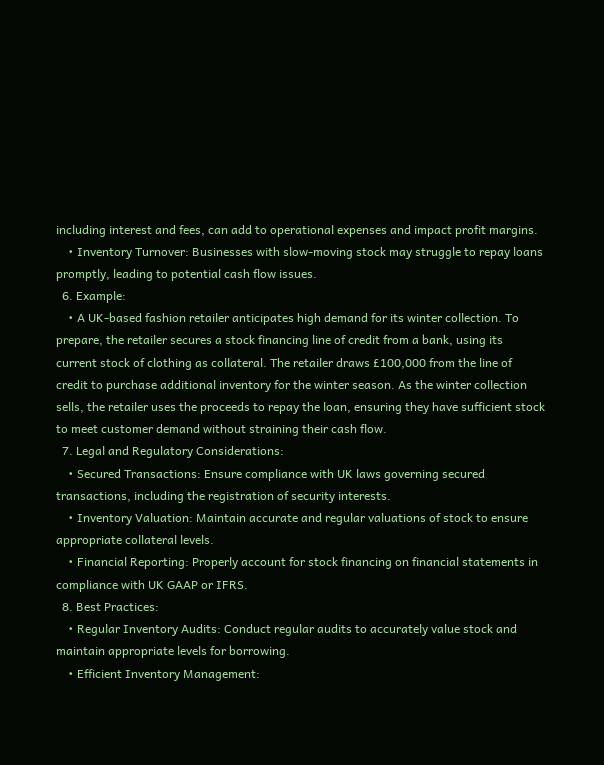including interest and fees, can add to operational expenses and impact profit margins.
    • Inventory Turnover: Businesses with slow-moving stock may struggle to repay loans promptly, leading to potential cash flow issues.
  6. Example:
    • A UK-based fashion retailer anticipates high demand for its winter collection. To prepare, the retailer secures a stock financing line of credit from a bank, using its current stock of clothing as collateral. The retailer draws £100,000 from the line of credit to purchase additional inventory for the winter season. As the winter collection sells, the retailer uses the proceeds to repay the loan, ensuring they have sufficient stock to meet customer demand without straining their cash flow.
  7. Legal and Regulatory Considerations:
    • Secured Transactions: Ensure compliance with UK laws governing secured transactions, including the registration of security interests.
    • Inventory Valuation: Maintain accurate and regular valuations of stock to ensure appropriate collateral levels.
    • Financial Reporting: Properly account for stock financing on financial statements in compliance with UK GAAP or IFRS.
  8. Best Practices:
    • Regular Inventory Audits: Conduct regular audits to accurately value stock and maintain appropriate levels for borrowing.
    • Efficient Inventory Management: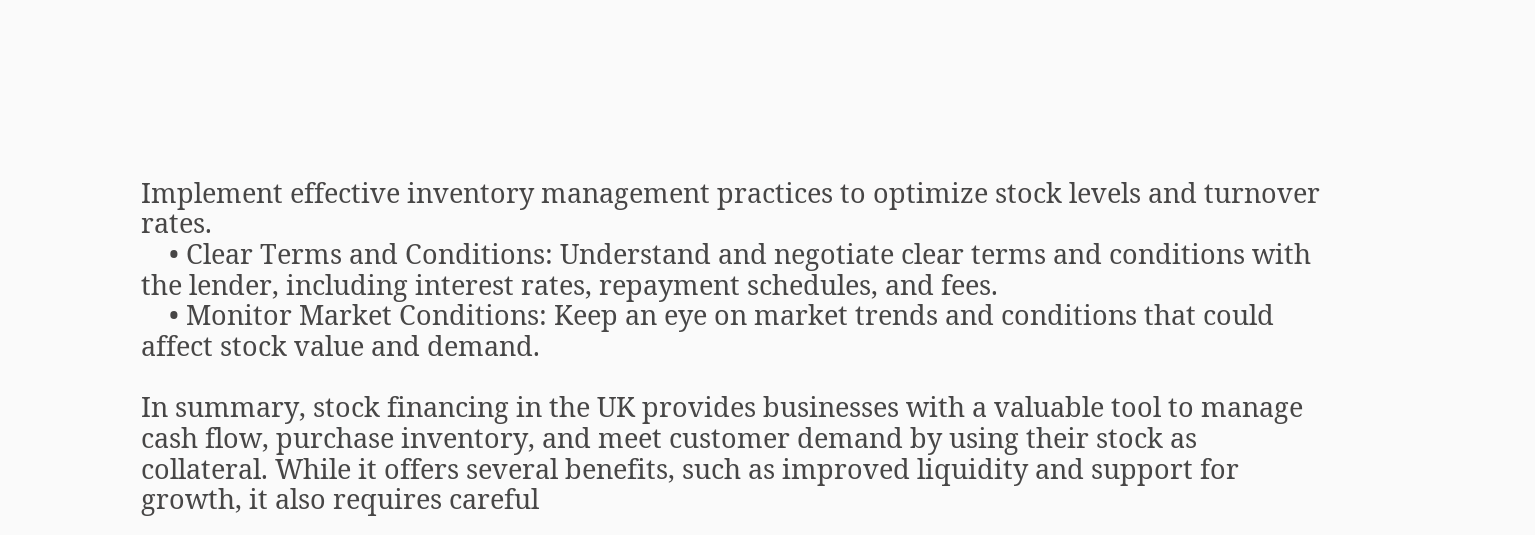Implement effective inventory management practices to optimize stock levels and turnover rates.
    • Clear Terms and Conditions: Understand and negotiate clear terms and conditions with the lender, including interest rates, repayment schedules, and fees.
    • Monitor Market Conditions: Keep an eye on market trends and conditions that could affect stock value and demand.

In summary, stock financing in the UK provides businesses with a valuable tool to manage cash flow, purchase inventory, and meet customer demand by using their stock as collateral. While it offers several benefits, such as improved liquidity and support for growth, it also requires careful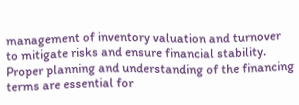management of inventory valuation and turnover to mitigate risks and ensure financial stability. Proper planning and understanding of the financing terms are essential for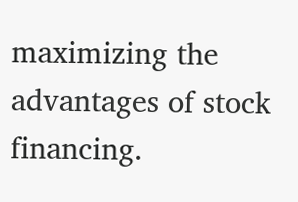maximizing the advantages of stock financing.